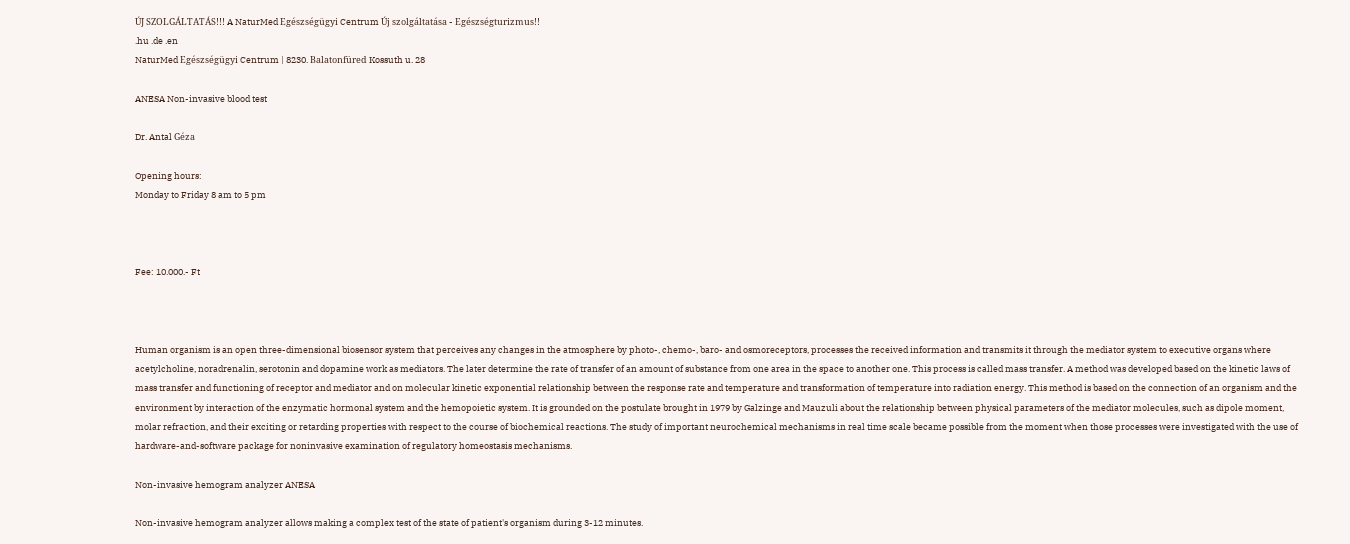ÚJ SZOLGÁLTATÁS!!! A NaturMed Egészségügyi Centrum Új szolgáltatása - Egészségturizmus!!
.hu .de .en
NaturMed Egészségügyi Centrum | 8230. Balatonfüred Kossuth u. 28

ANESA Non-invasive blood test

Dr. Antal Géza

Opening hours:
Monday to Friday 8 am to 5 pm



Fee: 10.000.- Ft



Human organism is an open three-dimensional biosensor system that perceives any changes in the atmosphere by photo-, chemo-, baro- and osmoreceptors, processes the received information and transmits it through the mediator system to executive organs where acetylcholine, noradrenalin, serotonin and dopamine work as mediators. The later determine the rate of transfer of an amount of substance from one area in the space to another one. This process is called mass transfer. A method was developed based on the kinetic laws of mass transfer and functioning of receptor and mediator and on molecular kinetic exponential relationship between the response rate and temperature and transformation of temperature into radiation energy. This method is based on the connection of an organism and the environment by interaction of the enzymatic hormonal system and the hemopoietic system. It is grounded on the postulate brought in 1979 by Galzinge and Mauzuli about the relationship between physical parameters of the mediator molecules, such as dipole moment, molar refraction, and their exciting or retarding properties with respect to the course of biochemical reactions. The study of important neurochemical mechanisms in real time scale became possible from the moment when those processes were investigated with the use of hardware-and-software package for noninvasive examination of regulatory homeostasis mechanisms.

Non-invasive hemogram analyzer ANESA

Non-invasive hemogram analyzer allows making a complex test of the state of patient's organism during 3-12 minutes.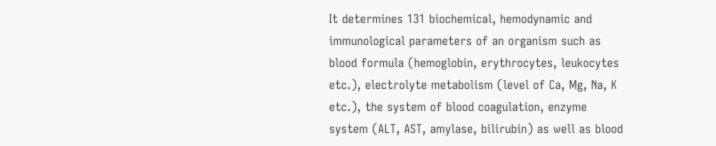It determines 131 biochemical, hemodynamic and immunological parameters of an organism such as blood formula (hemoglobin, erythrocytes, leukocytes etc.), electrolyte metabolism (level of Ca, Mg, Na, K etc.), the system of blood coagulation, enzyme system (ALT, AST, amylase, bilirubin) as well as blood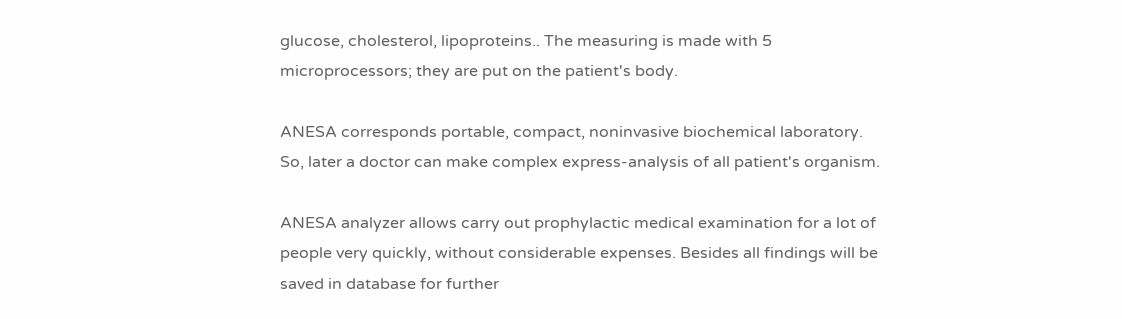glucose, cholesterol, lipoproteins.. The measuring is made with 5 microprocessors; they are put on the patient's body.

ANESA corresponds portable, compact, noninvasive biochemical laboratory. So, later a doctor can make complex express-analysis of all patient's organism.

ANESA analyzer allows carry out prophylactic medical examination for a lot of people very quickly, without considerable expenses. Besides all findings will be saved in database for further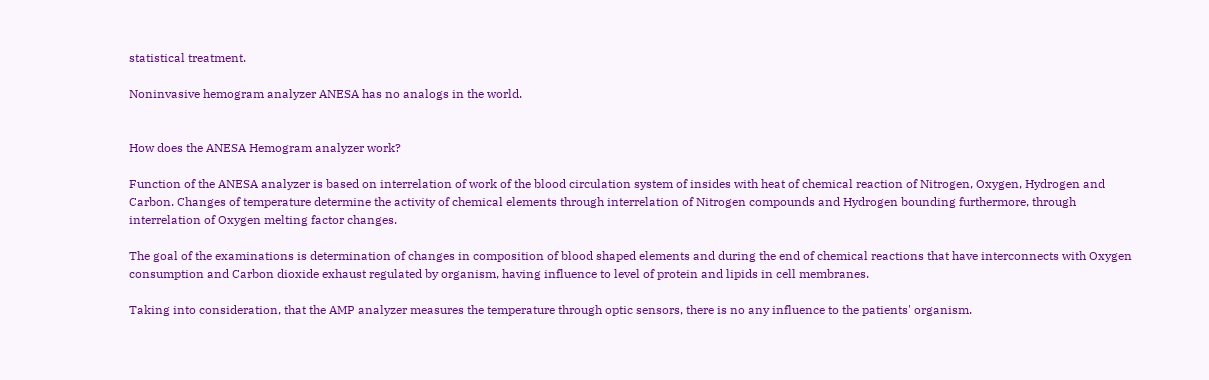statistical treatment.

Noninvasive hemogram analyzer ANESA has no analogs in the world.


How does the ANESA Hemogram analyzer work?

Function of the ANESA analyzer is based on interrelation of work of the blood circulation system of insides with heat of chemical reaction of Nitrogen, Oxygen, Hydrogen and Carbon. Changes of temperature determine the activity of chemical elements through interrelation of Nitrogen compounds and Hydrogen bounding furthermore, through interrelation of Oxygen melting factor changes.

The goal of the examinations is determination of changes in composition of blood shaped elements and during the end of chemical reactions that have interconnects with Oxygen consumption and Carbon dioxide exhaust regulated by organism, having influence to level of protein and lipids in cell membranes.

Taking into consideration, that the AMP analyzer measures the temperature through optic sensors, there is no any influence to the patients' organism.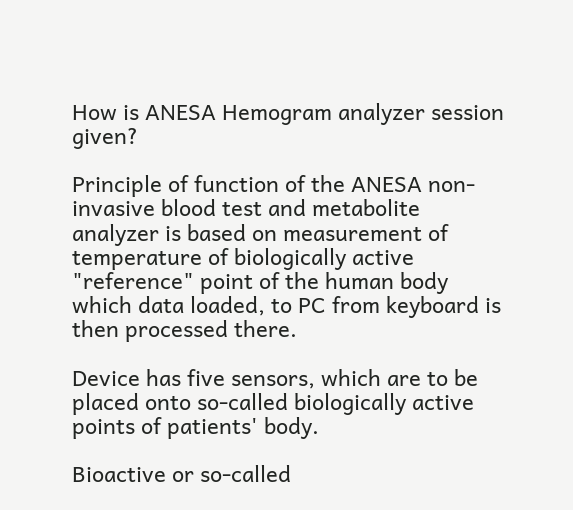How is ANESA Hemogram analyzer session given?

Principle of function of the ANESA non-invasive blood test and metabolite analyzer is based on measurement of temperature of biologically active "reference" point of the human body which data loaded, to PC from keyboard is then processed there.

Device has five sensors, which are to be placed onto so-called biologically active points of patients' body.

Bioactive or so-called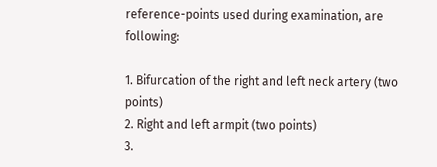reference-points used during examination, are following:

1. Bifurcation of the right and left neck artery (two points)
2. Right and left armpit (two points)
3.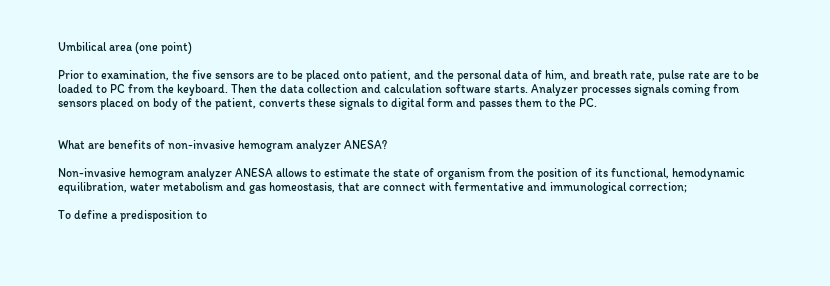Umbilical area (one point)

Prior to examination, the five sensors are to be placed onto patient, and the personal data of him, and breath rate, pulse rate are to be loaded to PC from the keyboard. Then the data collection and calculation software starts. Analyzer processes signals coming from sensors placed on body of the patient, converts these signals to digital form and passes them to the PC.


What are benefits of non-invasive hemogram analyzer ANESA?

Non-invasive hemogram analyzer ANESA allows to estimate the state of organism from the position of its functional, hemodynamic equilibration, water metabolism and gas homeostasis, that are connect with fermentative and immunological correction;

To define a predisposition to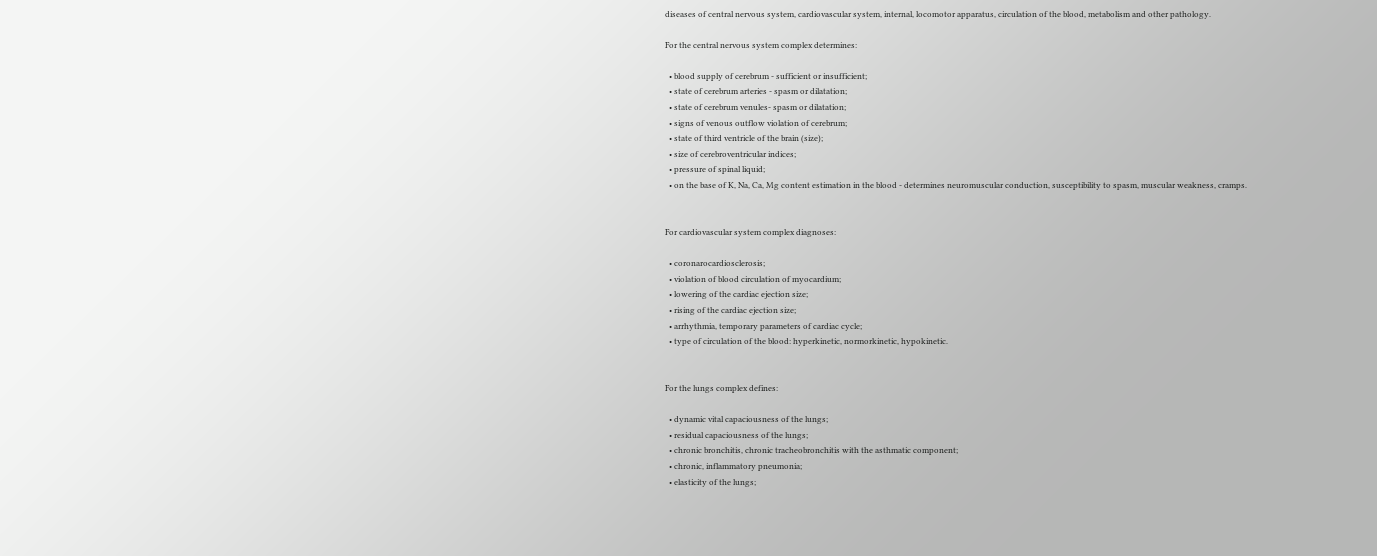diseases of central nervous system, cardiovascular system, internal, locomotor apparatus, circulation of the blood, metabolism and other pathology.

For the central nervous system complex determines:

  • blood supply of cerebrum - sufficient or insufficient;
  • state of cerebrum arteries - spasm or dilatation;
  • state of cerebrum venules- spasm or dilatation;
  • signs of venous outflow violation of cerebrum;
  • state of third ventricle of the brain (size);
  • size of cerebroventricular indices;
  • pressure of spinal liquid;
  • on the base of K, Na, Ca, Mg content estimation in the blood - determines neuromuscular conduction, susceptibility to spasm, muscular weakness, cramps.


For cardiovascular system complex diagnoses:

  • coronarocardiosclerosis;
  • violation of blood circulation of myocardium;
  • lowering of the cardiac ejection size;
  • rising of the cardiac ejection size;
  • arrhythmia, temporary parameters of cardiac cycle;
  • type of circulation of the blood: hyperkinetic, normorkinetic, hypokinetic.


For the lungs complex defines:

  • dynamic vital capaciousness of the lungs;
  • residual capaciousness of the lungs;
  • chronic bronchitis, chronic tracheobronchitis with the asthmatic component;
  • chronic, inflammatory pneumonia;
  • elasticity of the lungs;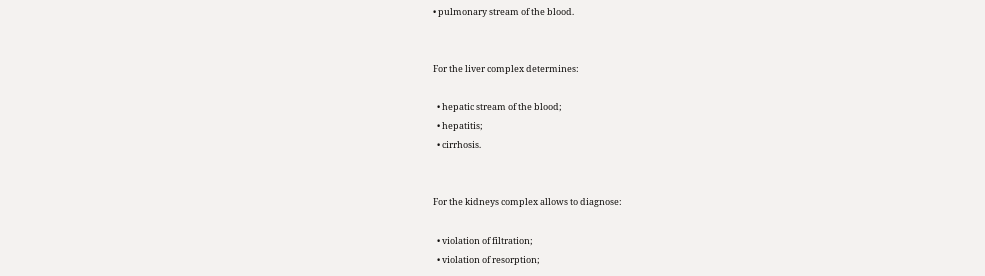• pulmonary stream of the blood.


For the liver complex determines:

  • hepatic stream of the blood;
  • hepatitis;
  • cirrhosis.


For the kidneys complex allows to diagnose:

  • violation of filtration;
  • violation of resorption;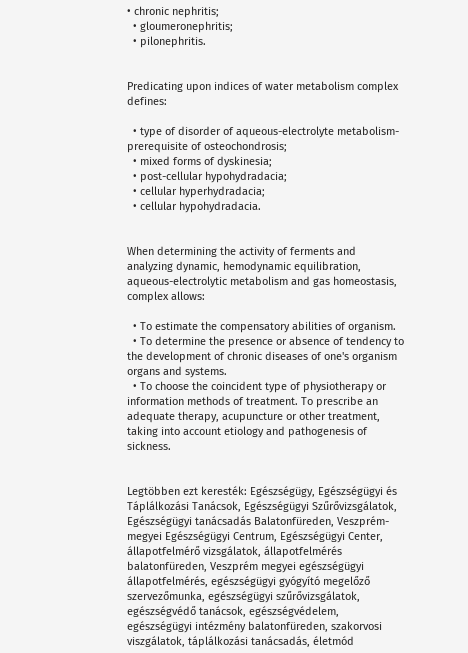• chronic nephritis;
  • gloumeronephritis;
  • pilonephritis.


Predicating upon indices of water metabolism complex defines:

  • type of disorder of aqueous-electrolyte metabolism- prerequisite of osteochondrosis;
  • mixed forms of dyskinesia;
  • post-cellular hypohydradacia;
  • cellular hyperhydradacia;
  • cellular hypohydradacia.


When determining the activity of ferments and analyzing dynamic, hemodynamic equilibration, aqueous-electrolytic metabolism and gas homeostasis, complex allows:

  • To estimate the compensatory abilities of organism.
  • To determine the presence or absence of tendency to the development of chronic diseases of one's organism organs and systems.
  • To choose the coincident type of physiotherapy or information methods of treatment. To prescribe an adequate therapy, acupuncture or other treatment, taking into account etiology and pathogenesis of sickness.


Legtöbben ezt keresték: Egészségügy, Egészségügyi és Táplálkozási Tanácsok, Egészségügyi Szűrővizsgálatok, Egészségügyi tanácsadás Balatonfüreden, Veszprém-megyei Egészségügyi Centrum, Egészségügyi Center, állapotfelmérő vizsgálatok, állapotfelmérés balatonfüreden, Veszprém megyei egészségügyi állapotfelmérés, egészségügyi gyógyító megelőző szervezőmunka, egészségügyi szűrővizsgálatok, egészségvédő tanácsok, egészségvédelem, egészségügyi intézmény balatonfüreden, szakorvosi viszgálatok, táplálkozási tanácsadás, életmód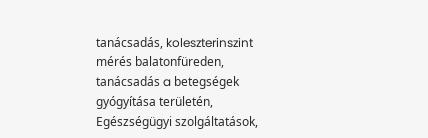tanácsadás, koleszterinszint mérés balatonfüreden, tanácsadás a betegségek gyógyítása területén, Egészségügyi szolgáltatások,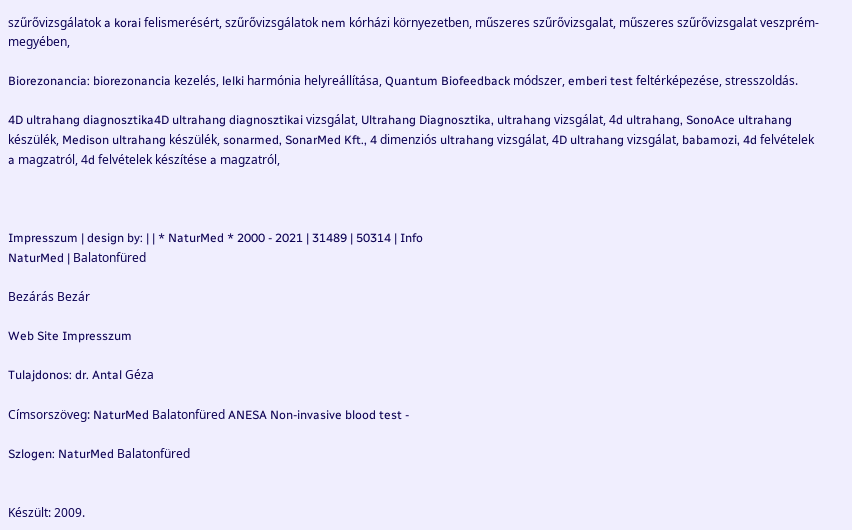szűrővizsgálatok a korai felismerésért, szűrővizsgálatok nem kórházi környezetben, műszeres szűrővizsgalat, műszeres szűrővizsgalat veszprém-megyében,

Biorezonancia: biorezonancia kezelés, lelki harmónia helyreállítása, Quantum Biofeedback módszer, emberi test feltérképezése, stresszoldás.

4D ultrahang diagnosztika4D ultrahang diagnosztikai vizsgálat, Ultrahang Diagnosztika, ultrahang vizsgálat, 4d ultrahang, SonoAce ultrahang készülék, Medison ultrahang készülék, sonarmed, SonarMed Kft., 4 dimenziós ultrahang vizsgálat, 4D ultrahang vizsgálat, babamozi, 4d felvételek a magzatról, 4d felvételek készítése a magzatról,



Impresszum | design by: | | * NaturMed * 2000 - 2021 | 31489 | 50314 | Info
NaturMed | Balatonfüred

Bezárás Bezár

Web Site Impresszum

Tulajdonos: dr. Antal Géza

Címsorszöveg: NaturMed Balatonfüred ANESA Non-invasive blood test -

Szlogen: NaturMed Balatonfüred


Készült: 2009.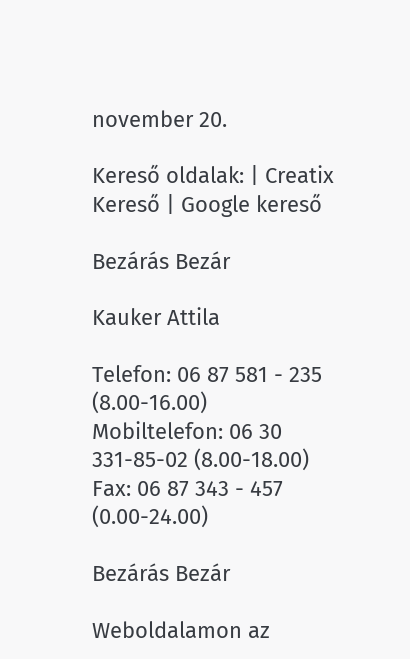november 20.

Kereső oldalak: | Creatix Kereső | Google kereső

Bezárás Bezár

Kauker Attila

Telefon: 06 87 581 - 235 (8.00-16.00)
Mobiltelefon: 06 30 331-85-02 (8.00-18.00)
Fax: 06 87 343 - 457 (0.00-24.00)

Bezárás Bezár

Weboldalamon az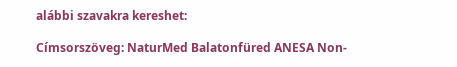alábbi szavakra kereshet:

Címsorszöveg: NaturMed Balatonfüred ANESA Non-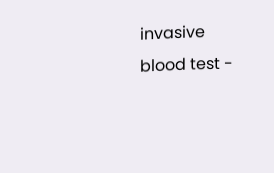invasive blood test -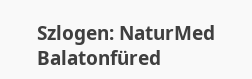Szlogen: NaturMed Balatonfüred